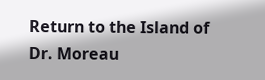Return to the Island of Dr. Moreau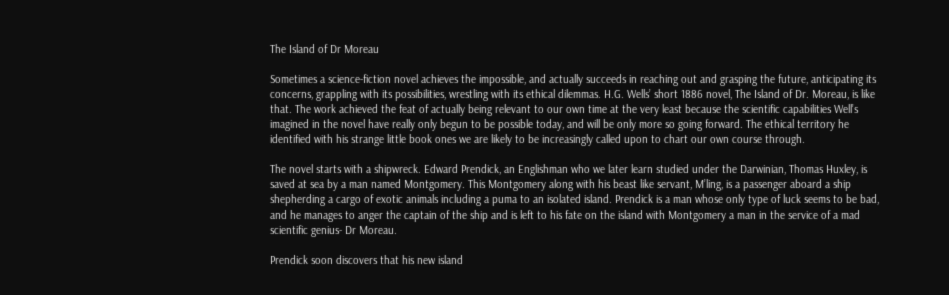The Island of Dr Moreau

Sometimes a science-fiction novel achieves the impossible, and actually succeeds in reaching out and grasping the future, anticipating its concerns, grappling with its possibilities, wrestling with its ethical dilemmas. H.G. Wells’ short 1886 novel, The Island of Dr. Moreau, is like that. The work achieved the feat of actually being relevant to our own time at the very least because the scientific capabilities Well’s imagined in the novel have really only begun to be possible today, and will be only more so going forward. The ethical territory he identified with his strange little book ones we are likely to be increasingly called upon to chart our own course through.

The novel starts with a shipwreck. Edward Prendick, an Englishman who we later learn studied under the Darwinian, Thomas Huxley, is saved at sea by a man named Montgomery. This Montgomery along with his beast like servant, M’ling, is a passenger aboard a ship shepherding a cargo of exotic animals including a puma to an isolated island. Prendick is a man whose only type of luck seems to be bad, and he manages to anger the captain of the ship and is left to his fate on the island with Montgomery a man in the service of a mad scientific genius- Dr Moreau.

Prendick soon discovers that his new island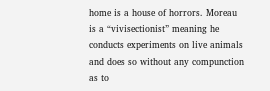home is a house of horrors. Moreau is a “vivisectionist” meaning he conducts experiments on live animals and does so without any compunction as to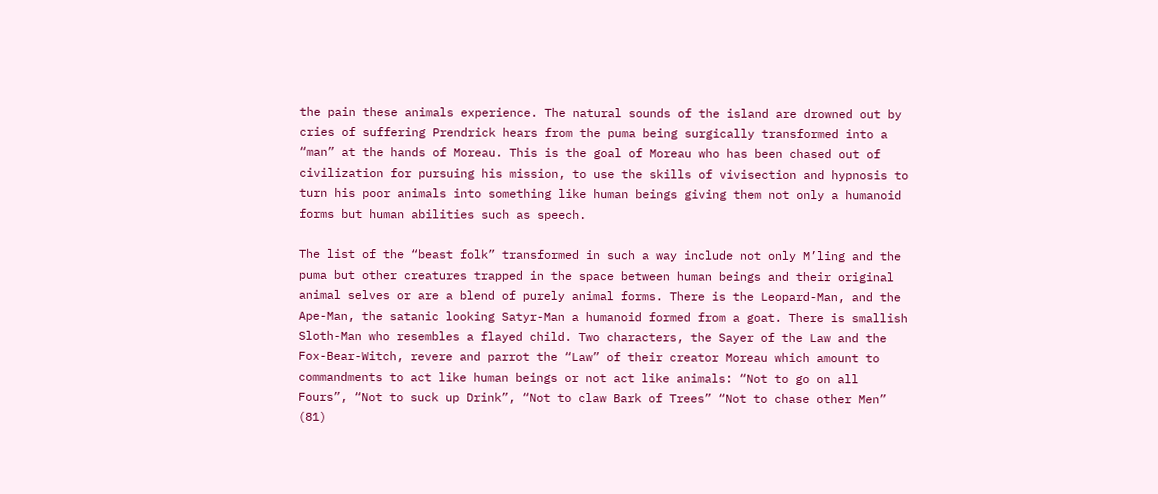the pain these animals experience. The natural sounds of the island are drowned out by cries of suffering Prendrick hears from the puma being surgically transformed into a “man” at the hands of Moreau. This is the goal of Moreau who has been chased out of civilization for pursuing his mission, to use the skills of vivisection and hypnosis to turn his poor animals into something like human beings giving them not only a humanoid forms but human abilities such as speech.

The list of the “beast folk” transformed in such a way include not only M’ling and the puma but other creatures trapped in the space between human beings and their original animal selves or are a blend of purely animal forms. There is the Leopard-Man, and the Ape-Man, the satanic looking Satyr-Man a humanoid formed from a goat. There is smallish Sloth-Man who resembles a flayed child. Two characters, the Sayer of the Law and the Fox-Bear-Witch, revere and parrot the “Law” of their creator Moreau which amount to commandments to act like human beings or not act like animals: “Not to go on all Fours”, “Not to suck up Drink”, “Not to claw Bark of Trees” “Not to chase other Men” (81)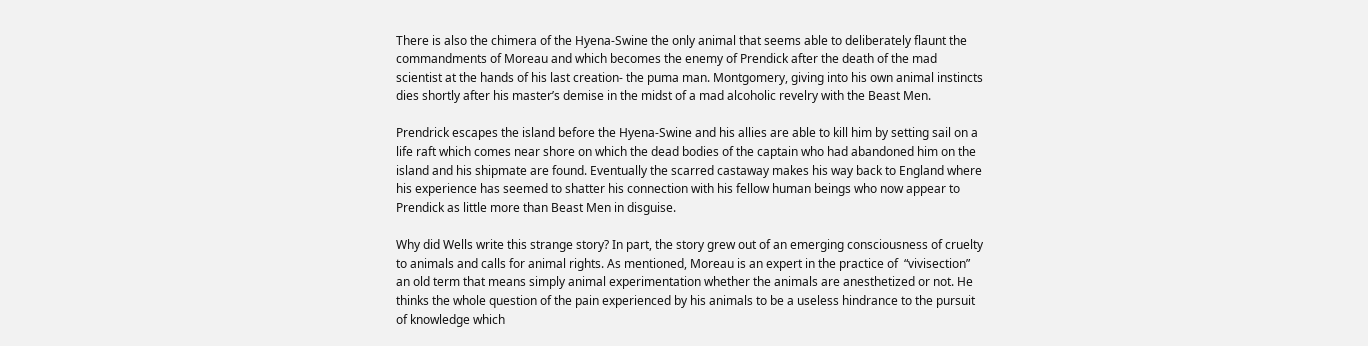There is also the chimera of the Hyena-Swine the only animal that seems able to deliberately flaunt the commandments of Moreau and which becomes the enemy of Prendick after the death of the mad scientist at the hands of his last creation- the puma man. Montgomery, giving into his own animal instincts dies shortly after his master’s demise in the midst of a mad alcoholic revelry with the Beast Men.

Prendrick escapes the island before the Hyena-Swine and his allies are able to kill him by setting sail on a life raft which comes near shore on which the dead bodies of the captain who had abandoned him on the island and his shipmate are found. Eventually the scarred castaway makes his way back to England where his experience has seemed to shatter his connection with his fellow human beings who now appear to Prendick as little more than Beast Men in disguise.

Why did Wells write this strange story? In part, the story grew out of an emerging consciousness of cruelty to animals and calls for animal rights. As mentioned, Moreau is an expert in the practice of  “vivisection”  an old term that means simply animal experimentation whether the animals are anesthetized or not. He thinks the whole question of the pain experienced by his animals to be a useless hindrance to the pursuit of knowledge which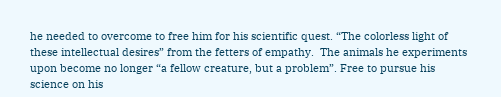he needed to overcome to free him for his scientific quest. “The colorless light of these intellectual desires” from the fetters of empathy.  The animals he experiments upon become no longer “a fellow creature, but a problem”. Free to pursue his science on his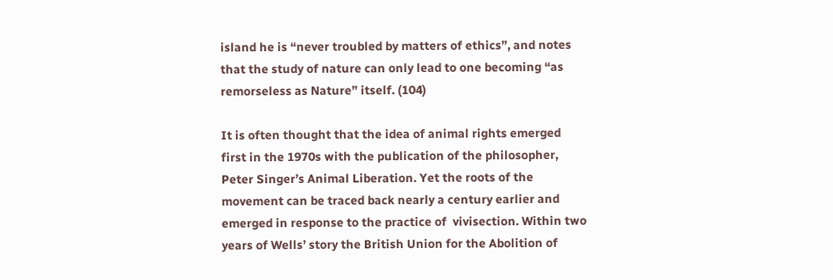island he is “never troubled by matters of ethics”, and notes that the study of nature can only lead to one becoming “as remorseless as Nature” itself. (104)

It is often thought that the idea of animal rights emerged first in the 1970s with the publication of the philosopher, Peter Singer’s Animal Liberation. Yet the roots of the movement can be traced back nearly a century earlier and emerged in response to the practice of  vivisection. Within two years of Wells’ story the British Union for the Abolition of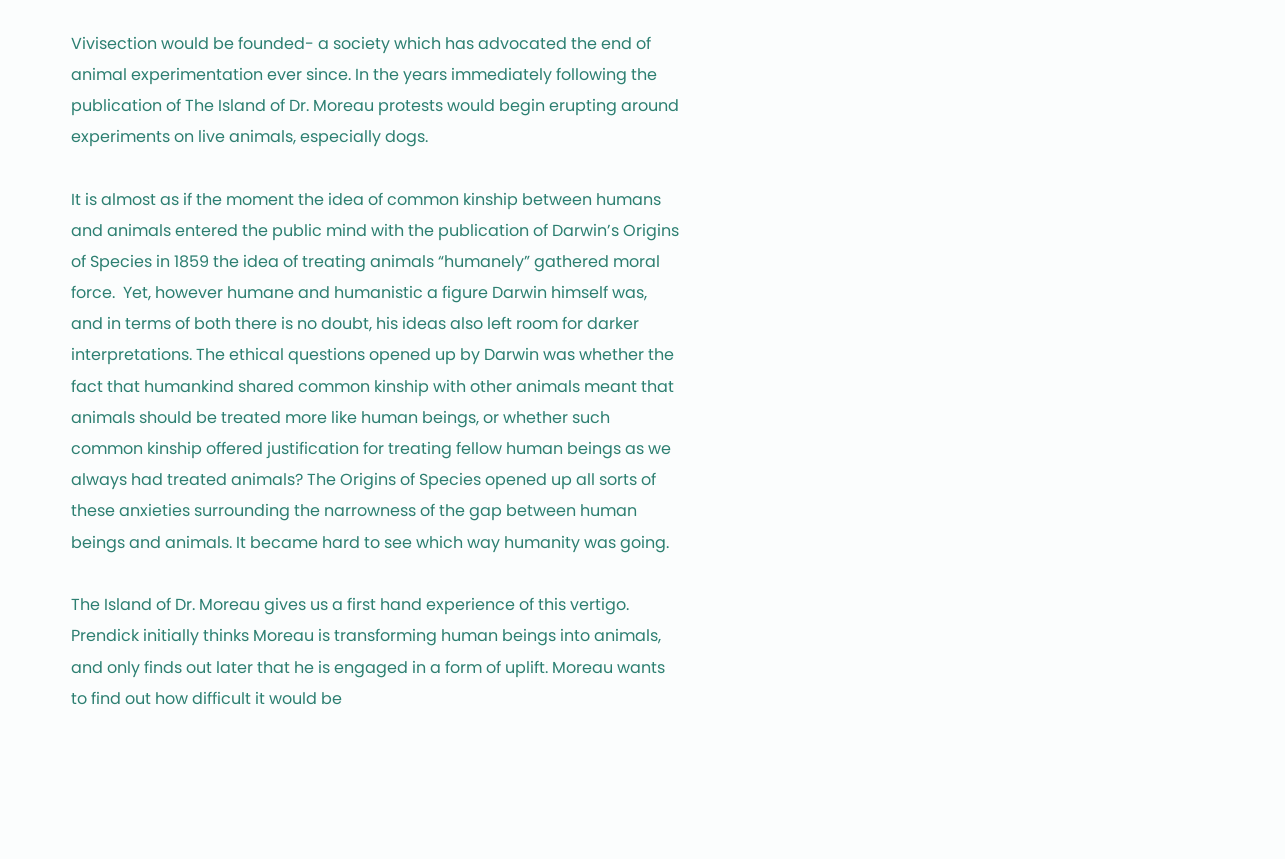Vivisection would be founded- a society which has advocated the end of animal experimentation ever since. In the years immediately following the publication of The Island of Dr. Moreau protests would begin erupting around experiments on live animals, especially dogs.

It is almost as if the moment the idea of common kinship between humans and animals entered the public mind with the publication of Darwin’s Origins of Species in 1859 the idea of treating animals “humanely” gathered moral force.  Yet, however humane and humanistic a figure Darwin himself was, and in terms of both there is no doubt, his ideas also left room for darker interpretations. The ethical questions opened up by Darwin was whether the fact that humankind shared common kinship with other animals meant that animals should be treated more like human beings, or whether such common kinship offered justification for treating fellow human beings as we always had treated animals? The Origins of Species opened up all sorts of these anxieties surrounding the narrowness of the gap between human beings and animals. It became hard to see which way humanity was going.

The Island of Dr. Moreau gives us a first hand experience of this vertigo. Prendick initially thinks Moreau is transforming human beings into animals, and only finds out later that he is engaged in a form of uplift. Moreau wants to find out how difficult it would be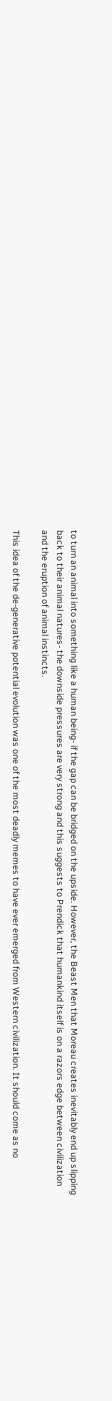to turn an animal into something like a human being- if the gap can be bridged on the upside. However, the Beast Men that Moreau creates inevitably end up slipping back to their animal natures- the downside pressures are very strong and this suggests to Prendick that humankind itself is on a razors edge between civilization and the eruption of animal instincts.

This idea of the de-generative potential evolution was one of the most deadly memes to have ever emerged from Western civilization. It should come as no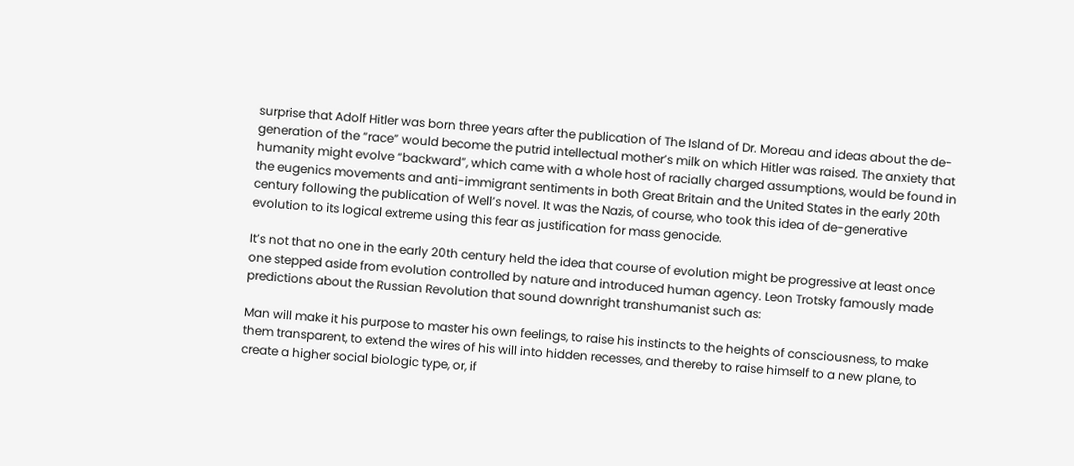surprise that Adolf Hitler was born three years after the publication of The Island of Dr. Moreau and ideas about the de-generation of the “race” would become the putrid intellectual mother’s milk on which Hitler was raised. The anxiety that humanity might evolve “backward”, which came with a whole host of racially charged assumptions, would be found in the eugenics movements and anti-immigrant sentiments in both Great Britain and the United States in the early 20th century following the publication of Well’s novel. It was the Nazis, of course, who took this idea of de-generative evolution to its logical extreme using this fear as justification for mass genocide.

It’s not that no one in the early 20th century held the idea that course of evolution might be progressive at least once one stepped aside from evolution controlled by nature and introduced human agency. Leon Trotsky famously made predictions about the Russian Revolution that sound downright transhumanist such as:

Man will make it his purpose to master his own feelings, to raise his instincts to the heights of consciousness, to make them transparent, to extend the wires of his will into hidden recesses, and thereby to raise himself to a new plane, to create a higher social biologic type, or, if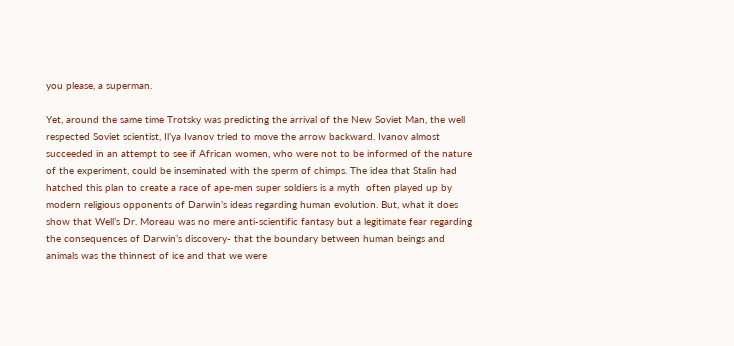you please, a superman.

Yet, around the same time Trotsky was predicting the arrival of the New Soviet Man, the well respected Soviet scientist, Il’ya Ivanov tried to move the arrow backward. Ivanov almost succeeded in an attempt to see if African women, who were not to be informed of the nature of the experiment, could be inseminated with the sperm of chimps. The idea that Stalin had hatched this plan to create a race of ape-men super soldiers is a myth  often played up by modern religious opponents of Darwin’s ideas regarding human evolution. But, what it does show that Well’s Dr. Moreau was no mere anti-scientific fantasy but a legitimate fear regarding the consequences of Darwin’s discovery- that the boundary between human beings and animals was the thinnest of ice and that we were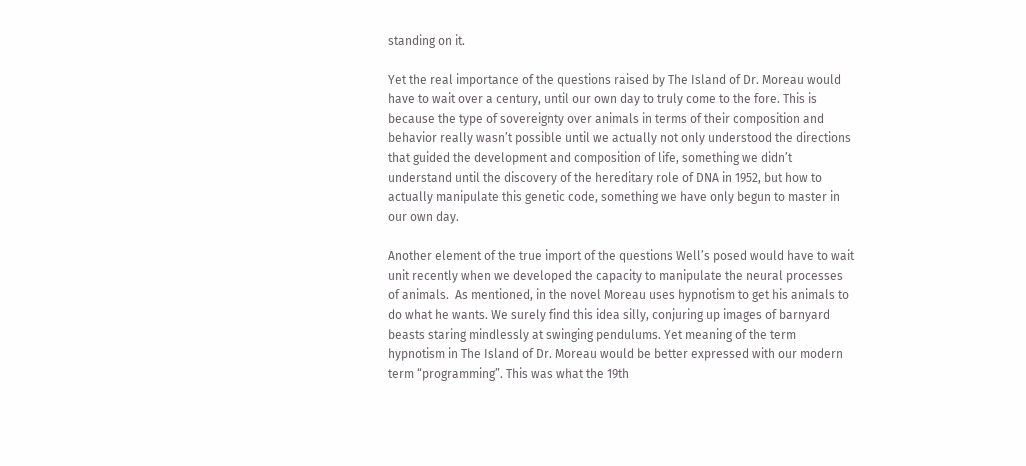standing on it.

Yet the real importance of the questions raised by The Island of Dr. Moreau would have to wait over a century, until our own day to truly come to the fore. This is because the type of sovereignty over animals in terms of their composition and behavior really wasn’t possible until we actually not only understood the directions that guided the development and composition of life, something we didn’t understand until the discovery of the hereditary role of DNA in 1952, but how to actually manipulate this genetic code, something we have only begun to master in our own day.

Another element of the true import of the questions Well’s posed would have to wait unit recently when we developed the capacity to manipulate the neural processes of animals.  As mentioned, in the novel Moreau uses hypnotism to get his animals to do what he wants. We surely find this idea silly, conjuring up images of barnyard beasts staring mindlessly at swinging pendulums. Yet meaning of the term hypnotism in The Island of Dr. Moreau would be better expressed with our modern term “programming”. This was what the 19th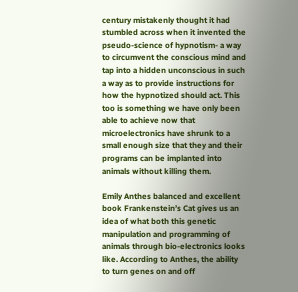century mistakenly thought it had stumbled across when it invented the pseudo-science of hypnotism- a way to circumvent the conscious mind and tap into a hidden unconscious in such a way as to provide instructions for how the hypnotized should act. This too is something we have only been able to achieve now that microelectronics have shrunk to a small enough size that they and their programs can be implanted into animals without killing them.

Emily Anthes balanced and excellent book Frankenstein’s Cat gives us an idea of what both this genetic manipulation and programming of animals through bio-electronics looks like. According to Anthes, the ability to turn genes on and off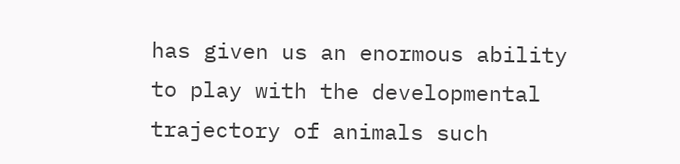has given us an enormous ability to play with the developmental trajectory of animals such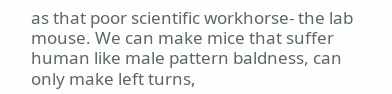as that poor scientific workhorse- the lab mouse. We can make mice that suffer human like male pattern baldness, can only make left turns,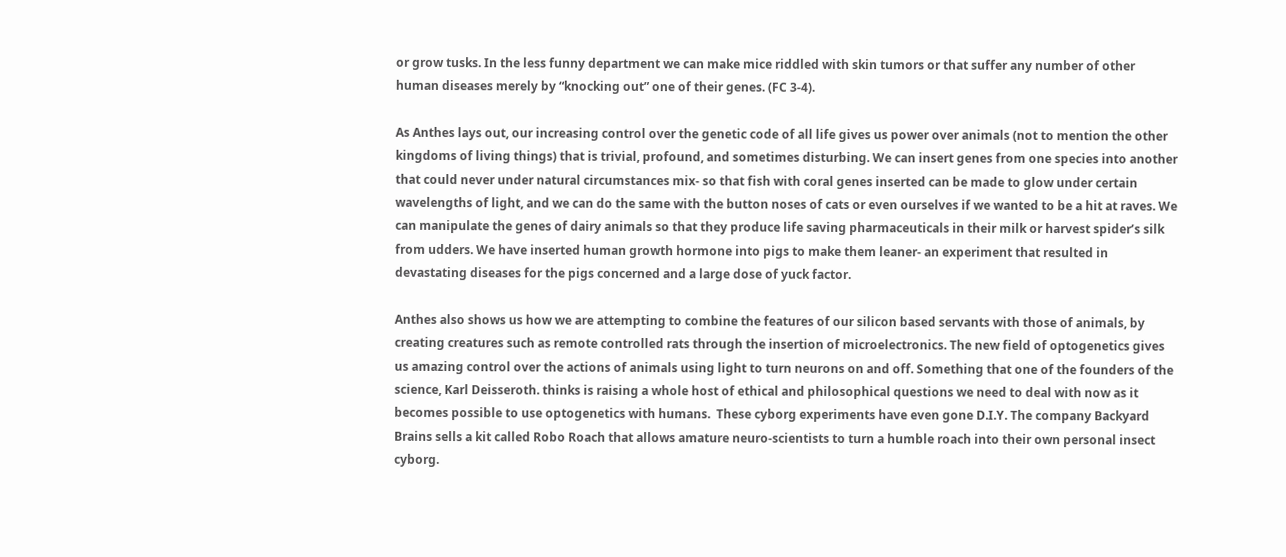or grow tusks. In the less funny department we can make mice riddled with skin tumors or that suffer any number of other human diseases merely by “knocking out” one of their genes. (FC 3-4).

As Anthes lays out, our increasing control over the genetic code of all life gives us power over animals (not to mention the other kingdoms of living things) that is trivial, profound, and sometimes disturbing. We can insert genes from one species into another that could never under natural circumstances mix- so that fish with coral genes inserted can be made to glow under certain wavelengths of light, and we can do the same with the button noses of cats or even ourselves if we wanted to be a hit at raves. We can manipulate the genes of dairy animals so that they produce life saving pharmaceuticals in their milk or harvest spider’s silk from udders. We have inserted human growth hormone into pigs to make them leaner- an experiment that resulted in devastating diseases for the pigs concerned and a large dose of yuck factor.

Anthes also shows us how we are attempting to combine the features of our silicon based servants with those of animals, by creating creatures such as remote controlled rats through the insertion of microelectronics. The new field of optogenetics gives us amazing control over the actions of animals using light to turn neurons on and off. Something that one of the founders of the science, Karl Deisseroth. thinks is raising a whole host of ethical and philosophical questions we need to deal with now as it becomes possible to use optogenetics with humans.  These cyborg experiments have even gone D.I.Y. The company Backyard Brains sells a kit called Robo Roach that allows amature neuro-scientists to turn a humble roach into their own personal insect cyborg.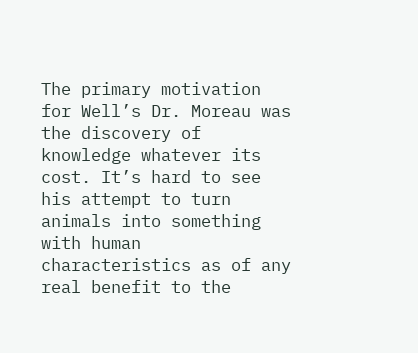The primary motivation for Well’s Dr. Moreau was the discovery of knowledge whatever its cost. It’s hard to see his attempt to turn animals into something with human characteristics as of any real benefit to the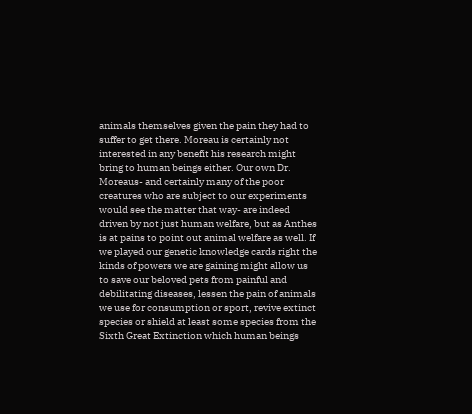animals themselves given the pain they had to suffer to get there. Moreau is certainly not interested in any benefit his research might bring to human beings either. Our own Dr. Moreaus- and certainly many of the poor creatures who are subject to our experiments would see the matter that way- are indeed driven by not just human welfare, but as Anthes is at pains to point out animal welfare as well. If we played our genetic knowledge cards right the kinds of powers we are gaining might allow us to save our beloved pets from painful and debilitating diseases, lessen the pain of animals we use for consumption or sport, revive extinct species or shield at least some species from the Sixth Great Extinction which human beings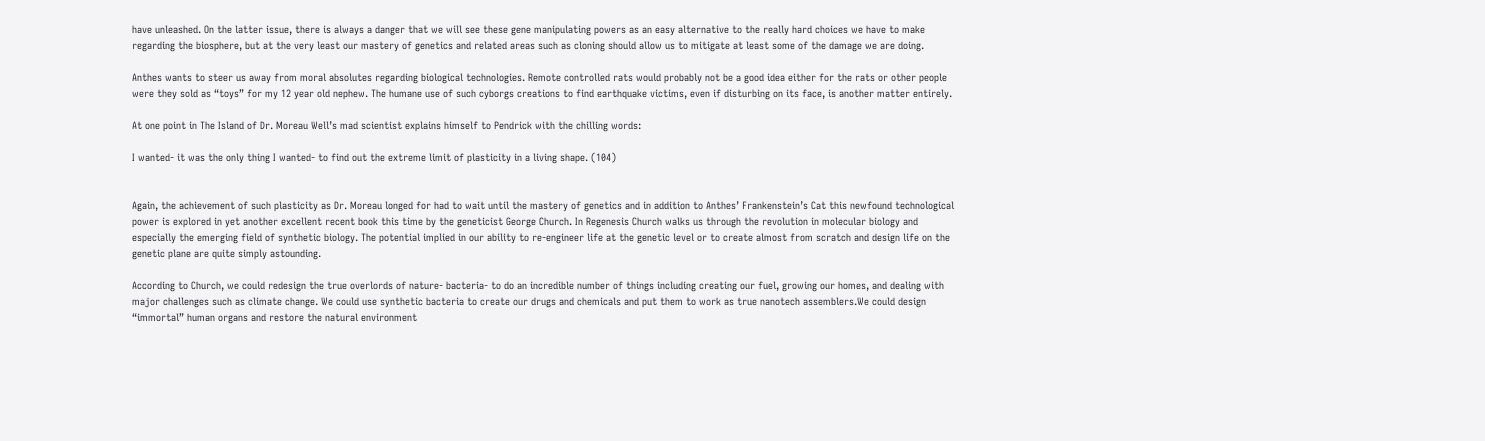have unleashed. On the latter issue, there is always a danger that we will see these gene manipulating powers as an easy alternative to the really hard choices we have to make regarding the biosphere, but at the very least our mastery of genetics and related areas such as cloning should allow us to mitigate at least some of the damage we are doing.

Anthes wants to steer us away from moral absolutes regarding biological technologies. Remote controlled rats would probably not be a good idea either for the rats or other people were they sold as “toys” for my 12 year old nephew. The humane use of such cyborgs creations to find earthquake victims, even if disturbing on its face, is another matter entirely.

At one point in The Island of Dr. Moreau Well’s mad scientist explains himself to Pendrick with the chilling words:

I wanted- it was the only thing I wanted- to find out the extreme limit of plasticity in a living shape. (104)


Again, the achievement of such plasticity as Dr. Moreau longed for had to wait until the mastery of genetics and in addition to Anthes’ Frankenstein’s Cat this newfound technological power is explored in yet another excellent recent book this time by the geneticist George Church. In Regenesis Church walks us through the revolution in molecular biology and especially the emerging field of synthetic biology. The potential implied in our ability to re-engineer life at the genetic level or to create almost from scratch and design life on the genetic plane are quite simply astounding.

According to Church, we could redesign the true overlords of nature- bacteria- to do an incredible number of things including creating our fuel, growing our homes, and dealing with major challenges such as climate change. We could use synthetic bacteria to create our drugs and chemicals and put them to work as true nanotech assemblers.We could design “immortal” human organs and restore the natural environment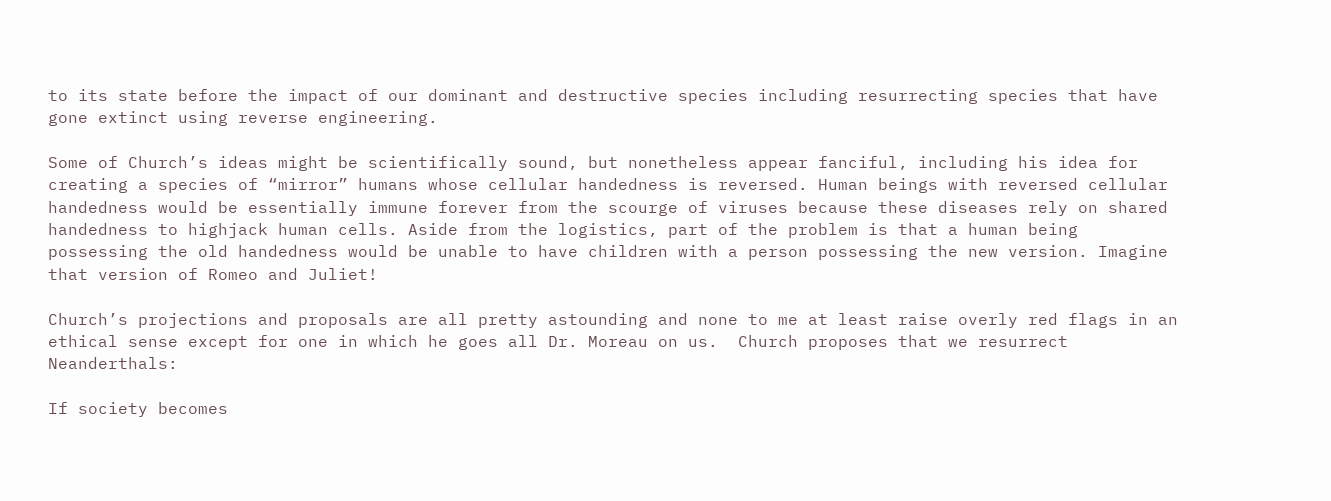to its state before the impact of our dominant and destructive species including resurrecting species that have gone extinct using reverse engineering.

Some of Church’s ideas might be scientifically sound, but nonetheless appear fanciful, including his idea for creating a species of “mirror” humans whose cellular handedness is reversed. Human beings with reversed cellular handedness would be essentially immune forever from the scourge of viruses because these diseases rely on shared handedness to highjack human cells. Aside from the logistics, part of the problem is that a human being possessing the old handedness would be unable to have children with a person possessing the new version. Imagine that version of Romeo and Juliet!

Church’s projections and proposals are all pretty astounding and none to me at least raise overly red flags in an ethical sense except for one in which he goes all Dr. Moreau on us.  Church proposes that we resurrect Neanderthals:

If society becomes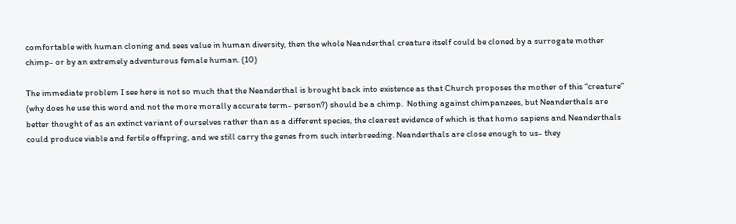comfortable with human cloning and sees value in human diversity, then the whole Neanderthal creature itself could be cloned by a surrogate mother chimp- or by an extremely adventurous female human. (10)

The immediate problem I see here is not so much that the Neanderthal is brought back into existence as that Church proposes the mother of this “creature” (why does he use this word and not the more morally accurate term- person?) should be a chimp.  Nothing against chimpanzees, but Neanderthals are better thought of as an extinct variant of ourselves rather than as a different species, the clearest evidence of which is that homo sapiens and Neanderthals could produce viable and fertile offspring, and we still carry the genes from such interbreeding. Neanderthals are close enough to us- they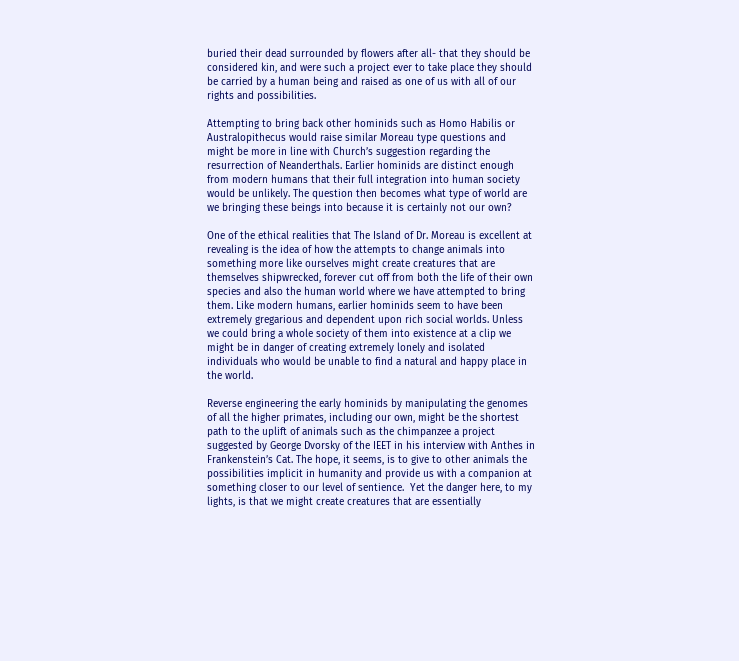buried their dead surrounded by flowers after all- that they should be considered kin, and were such a project ever to take place they should be carried by a human being and raised as one of us with all of our rights and possibilities.

Attempting to bring back other hominids such as Homo Habilis or Australopithecus would raise similar Moreau type questions and might be more in line with Church’s suggestion regarding the resurrection of Neanderthals. Earlier hominids are distinct enough from modern humans that their full integration into human society would be unlikely. The question then becomes what type of world are we bringing these beings into because it is certainly not our own?

One of the ethical realities that The Island of Dr. Moreau is excellent at revealing is the idea of how the attempts to change animals into something more like ourselves might create creatures that are themselves shipwrecked, forever cut off from both the life of their own species and also the human world where we have attempted to bring them. Like modern humans, earlier hominids seem to have been extremely gregarious and dependent upon rich social worlds. Unless we could bring a whole society of them into existence at a clip we might be in danger of creating extremely lonely and isolated individuals who would be unable to find a natural and happy place in the world.

Reverse engineering the early hominids by manipulating the genomes of all the higher primates, including our own, might be the shortest path to the uplift of animals such as the chimpanzee a project suggested by George Dvorsky of the IEET in his interview with Anthes in Frankenstein’s Cat. The hope, it seems, is to give to other animals the possibilities implicit in humanity and provide us with a companion at something closer to our level of sentience.  Yet the danger here, to my lights, is that we might create creatures that are essentially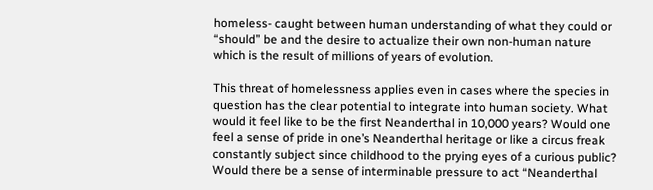homeless- caught between human understanding of what they could or “should” be and the desire to actualize their own non-human nature which is the result of millions of years of evolution.

This threat of homelessness applies even in cases where the species in question has the clear potential to integrate into human society. What would it feel like to be the first Neanderthal in 10,000 years? Would one feel a sense of pride in one’s Neanderthal heritage or like a circus freak constantly subject since childhood to the prying eyes of a curious public? Would there be a sense of interminable pressure to act “Neanderthal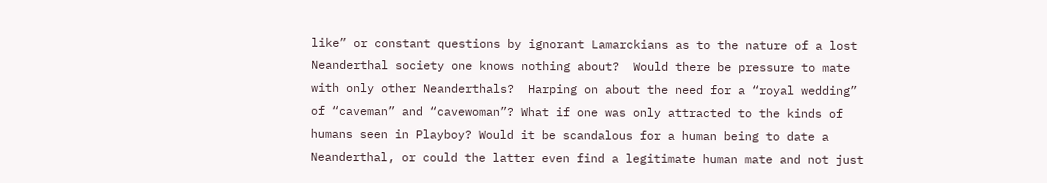like” or constant questions by ignorant Lamarckians as to the nature of a lost Neanderthal society one knows nothing about?  Would there be pressure to mate with only other Neanderthals?  Harping on about the need for a “royal wedding” of “caveman” and “cavewoman”? What if one was only attracted to the kinds of humans seen in Playboy? Would it be scandalous for a human being to date a Neanderthal, or could the latter even find a legitimate human mate and not just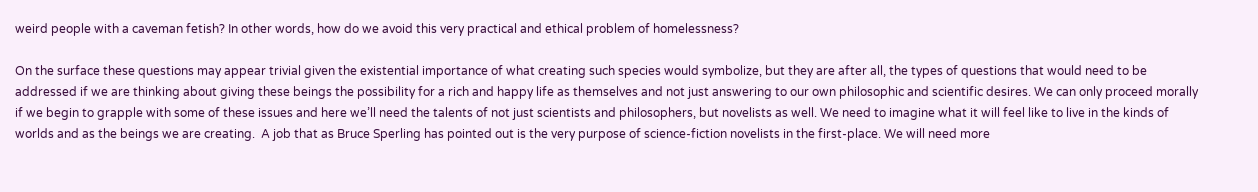weird people with a caveman fetish? In other words, how do we avoid this very practical and ethical problem of homelessness?

On the surface these questions may appear trivial given the existential importance of what creating such species would symbolize, but they are after all, the types of questions that would need to be addressed if we are thinking about giving these beings the possibility for a rich and happy life as themselves and not just answering to our own philosophic and scientific desires. We can only proceed morally if we begin to grapple with some of these issues and here we’ll need the talents of not just scientists and philosophers, but novelists as well. We need to imagine what it will feel like to live in the kinds of worlds and as the beings we are creating.  A job that as Bruce Sperling has pointed out is the very purpose of science-fiction novelists in the first-place. We will need more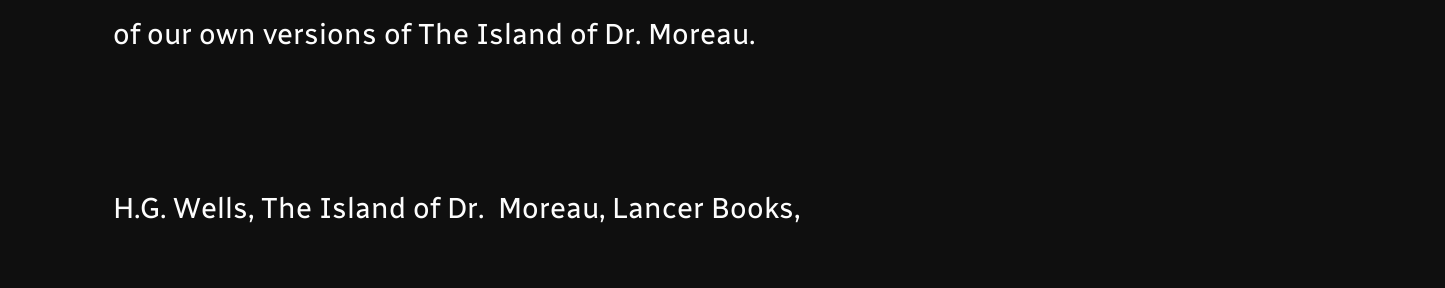of our own versions of The Island of Dr. Moreau.


H.G. Wells, The Island of Dr.  Moreau, Lancer Books,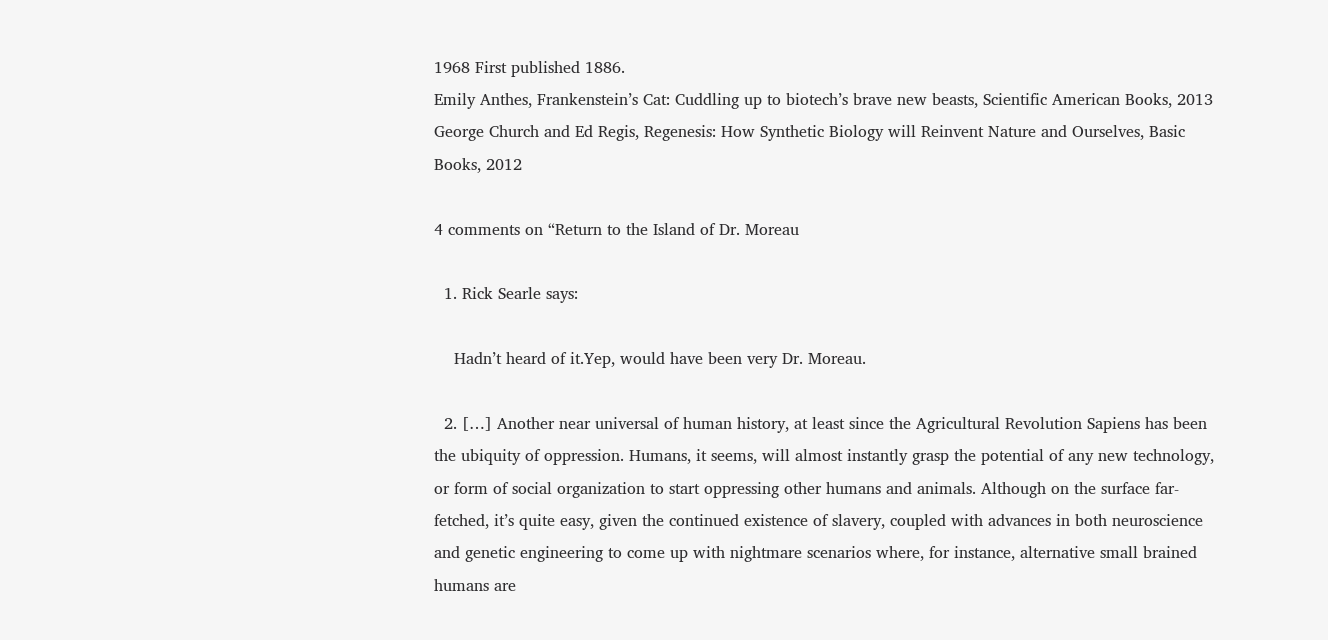1968 First published 1886.
Emily Anthes, Frankenstein’s Cat: Cuddling up to biotech’s brave new beasts, Scientific American Books, 2013
George Church and Ed Regis, Regenesis: How Synthetic Biology will Reinvent Nature and Ourselves, Basic Books, 2012

4 comments on “Return to the Island of Dr. Moreau

  1. Rick Searle says:

    Hadn’t heard of it.Yep, would have been very Dr. Moreau.

  2. […] Another near universal of human history, at least since the Agricultural Revolution Sapiens has been the ubiquity of oppression. Humans, it seems, will almost instantly grasp the potential of any new technology, or form of social organization to start oppressing other humans and animals. Although on the surface far-fetched, it’s quite easy, given the continued existence of slavery, coupled with advances in both neuroscience and genetic engineering to come up with nightmare scenarios where, for instance, alternative small brained humans are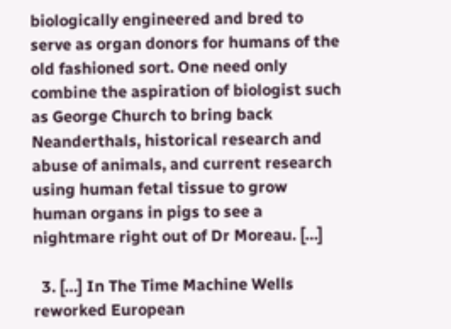biologically engineered and bred to serve as organ donors for humans of the old fashioned sort. One need only combine the aspiration of biologist such as George Church to bring back Neanderthals, historical research and abuse of animals, and current research using human fetal tissue to grow human organs in pigs to see a nightmare right out of Dr Moreau. […]

  3. […] In The Time Machine Wells reworked European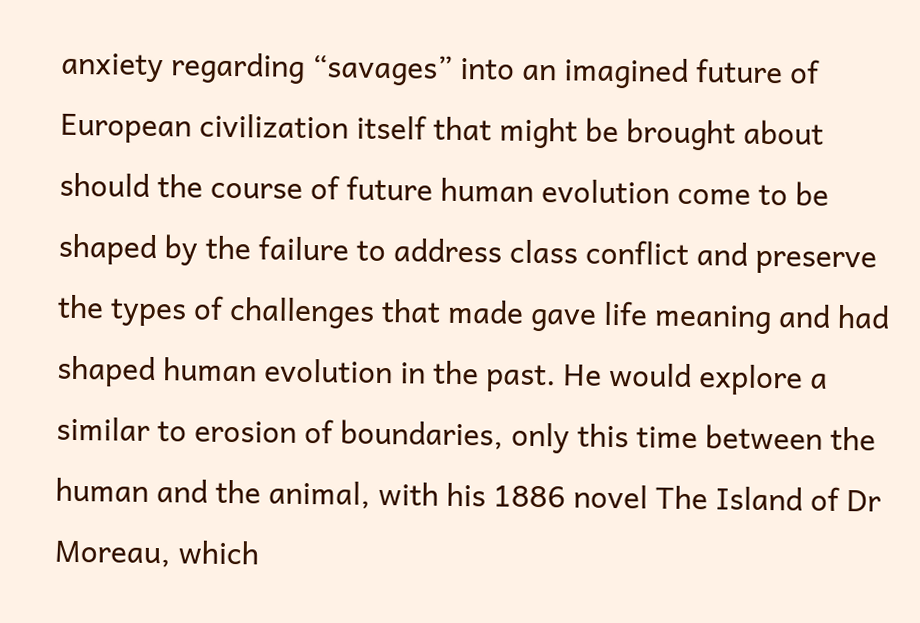anxiety regarding “savages” into an imagined future of European civilization itself that might be brought about should the course of future human evolution come to be shaped by the failure to address class conflict and preserve the types of challenges that made gave life meaning and had shaped human evolution in the past. He would explore a  similar to erosion of boundaries, only this time between the human and the animal, with his 1886 novel The Island of Dr Moreau, which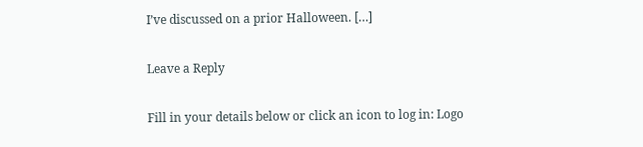I’ve discussed on a prior Halloween. […]

Leave a Reply

Fill in your details below or click an icon to log in: Logo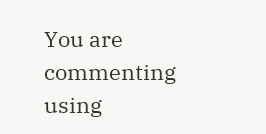You are commenting using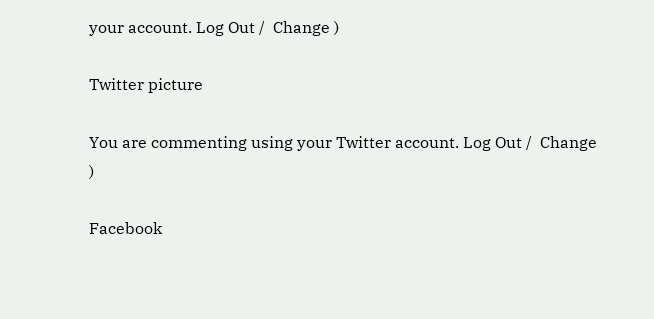your account. Log Out /  Change )

Twitter picture

You are commenting using your Twitter account. Log Out /  Change )

Facebook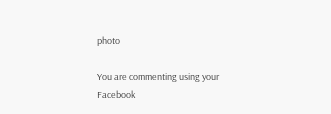photo

You are commenting using your Facebook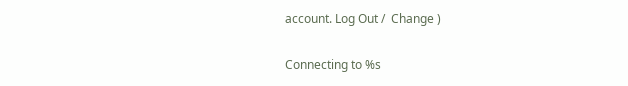account. Log Out /  Change )

Connecting to %s